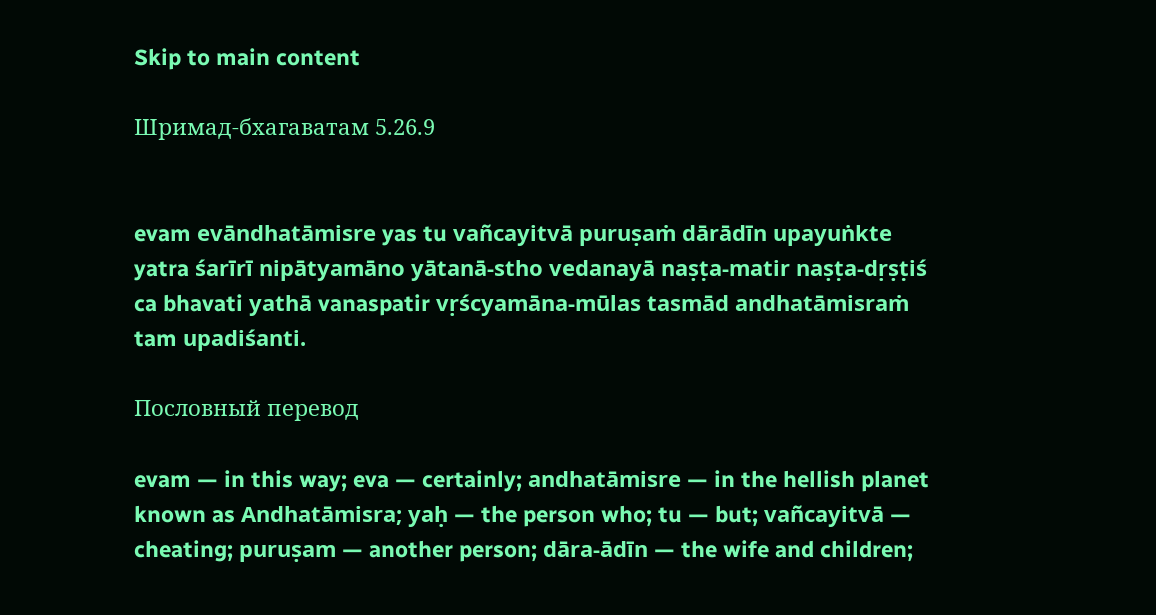Skip to main content

Шримад-бхагаватам 5.26.9


evam evāndhatāmisre yas tu vañcayitvā puruṣaṁ dārādīn upayuṅkte yatra śarīrī nipātyamāno yātanā-stho vedanayā naṣṭa-matir naṣṭa-dṛṣṭiś ca bhavati yathā vanaspatir vṛścyamāna-mūlas tasmād andhatāmisraṁ tam upadiśanti.

Пословный перевод

evam — in this way; eva — certainly; andhatāmisre — in the hellish planet known as Andhatāmisra; yaḥ — the person who; tu — but; vañcayitvā — cheating; puruṣam — another person; dāra-ādīn — the wife and children;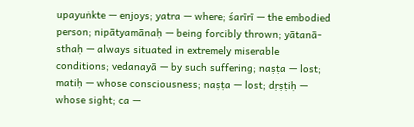upayuṅkte — enjoys; yatra — where; śarīrī — the embodied person; nipātyamānaḥ — being forcibly thrown; yātanā-sthaḥ — always situated in extremely miserable conditions; vedanayā — by such suffering; naṣṭa — lost; matiḥ — whose consciousness; naṣṭa — lost; dṛṣṭiḥ — whose sight; ca —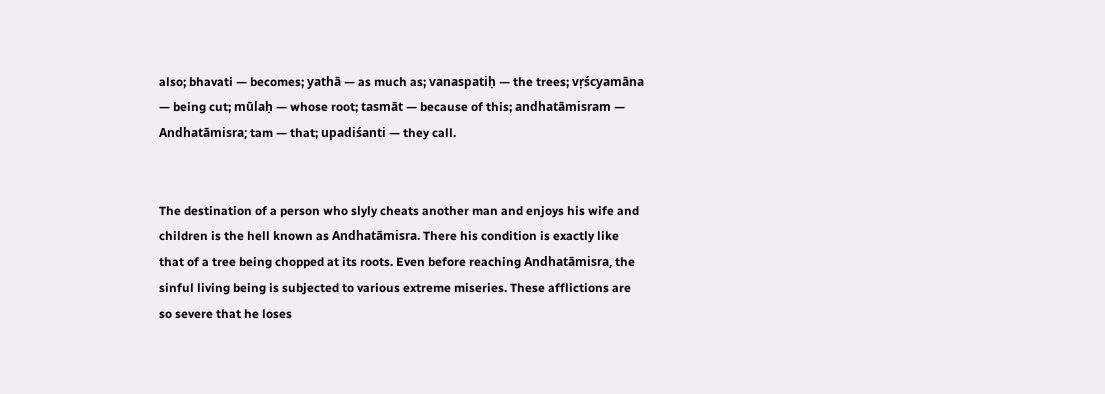also; bhavati — becomes; yathā — as much as; vanaspatiḥ — the trees; vṛścyamāna — being cut; mūlaḥ — whose root; tasmāt — because of this; andhatāmisram — Andhatāmisra; tam — that; upadiśanti — they call.


The destination of a person who slyly cheats another man and enjoys his wife and children is the hell known as Andhatāmisra. There his condition is exactly like that of a tree being chopped at its roots. Even before reaching Andhatāmisra, the sinful living being is subjected to various extreme miseries. These afflictions are so severe that he loses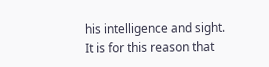his intelligence and sight. It is for this reason that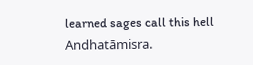learned sages call this hell Andhatāmisra.